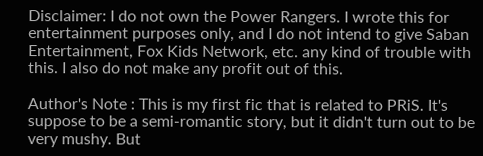Disclaimer: I do not own the Power Rangers. I wrote this for entertainment purposes only, and I do not intend to give Saban Entertainment, Fox Kids Network, etc. any kind of trouble with this. I also do not make any profit out of this.

Author's Note : This is my first fic that is related to PRiS. It's suppose to be a semi-romantic story, but it didn't turn out to be very mushy. But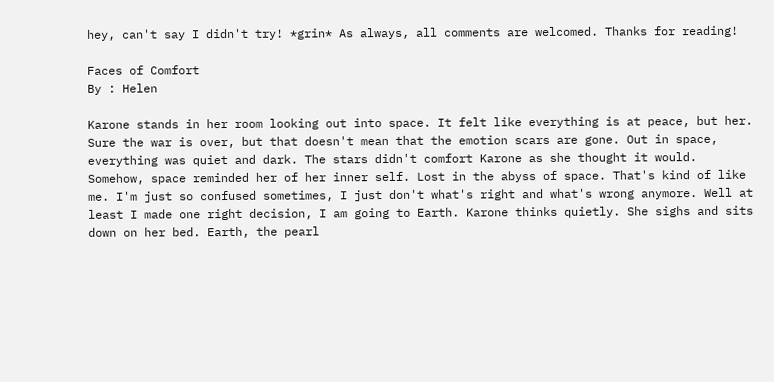hey, can't say I didn't try! *grin* As always, all comments are welcomed. Thanks for reading!

Faces of Comfort
By : Helen

Karone stands in her room looking out into space. It felt like everything is at peace, but her. Sure the war is over, but that doesn't mean that the emotion scars are gone. Out in space, everything was quiet and dark. The stars didn't comfort Karone as she thought it would. Somehow, space reminded her of her inner self. Lost in the abyss of space. That's kind of like me. I'm just so confused sometimes, I just don't what's right and what's wrong anymore. Well at least I made one right decision, I am going to Earth. Karone thinks quietly. She sighs and sits down on her bed. Earth, the pearl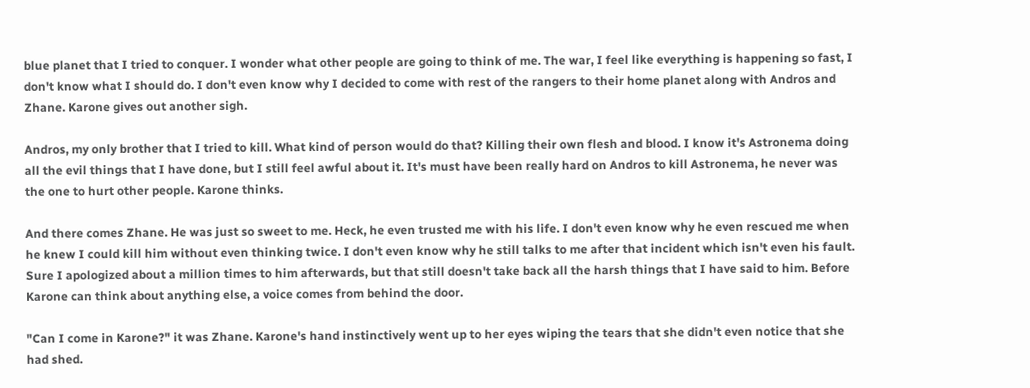blue planet that I tried to conquer. I wonder what other people are going to think of me. The war, I feel like everything is happening so fast, I don't know what I should do. I don't even know why I decided to come with rest of the rangers to their home planet along with Andros and Zhane. Karone gives out another sigh.

Andros, my only brother that I tried to kill. What kind of person would do that? Killing their own flesh and blood. I know it's Astronema doing all the evil things that I have done, but I still feel awful about it. It's must have been really hard on Andros to kill Astronema, he never was the one to hurt other people. Karone thinks.

And there comes Zhane. He was just so sweet to me. Heck, he even trusted me with his life. I don't even know why he even rescued me when he knew I could kill him without even thinking twice. I don't even know why he still talks to me after that incident which isn't even his fault. Sure I apologized about a million times to him afterwards, but that still doesn't take back all the harsh things that I have said to him. Before Karone can think about anything else, a voice comes from behind the door.

"Can I come in Karone?" it was Zhane. Karone's hand instinctively went up to her eyes wiping the tears that she didn't even notice that she had shed.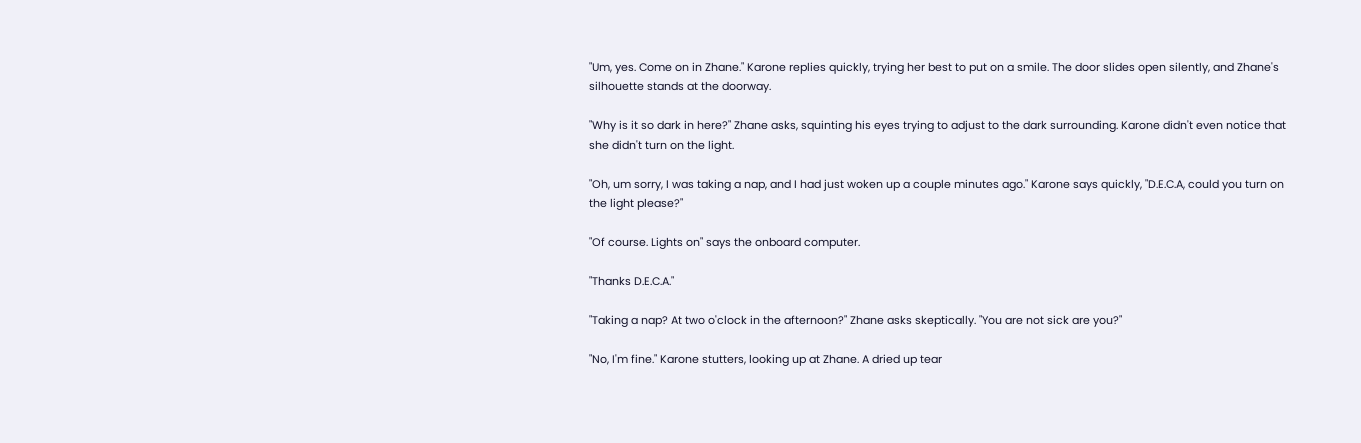"Um, yes. Come on in Zhane." Karone replies quickly, trying her best to put on a smile. The door slides open silently, and Zhane's silhouette stands at the doorway.

"Why is it so dark in here?" Zhane asks, squinting his eyes trying to adjust to the dark surrounding. Karone didn't even notice that she didn't turn on the light.

"Oh, um sorry, I was taking a nap, and I had just woken up a couple minutes ago." Karone says quickly, "D.E.C.A, could you turn on the light please?"

"Of course. Lights on" says the onboard computer.

"Thanks D.E.C.A."

"Taking a nap? At two o'clock in the afternoon?" Zhane asks skeptically. "You are not sick are you?"

"No, I'm fine." Karone stutters, looking up at Zhane. A dried up tear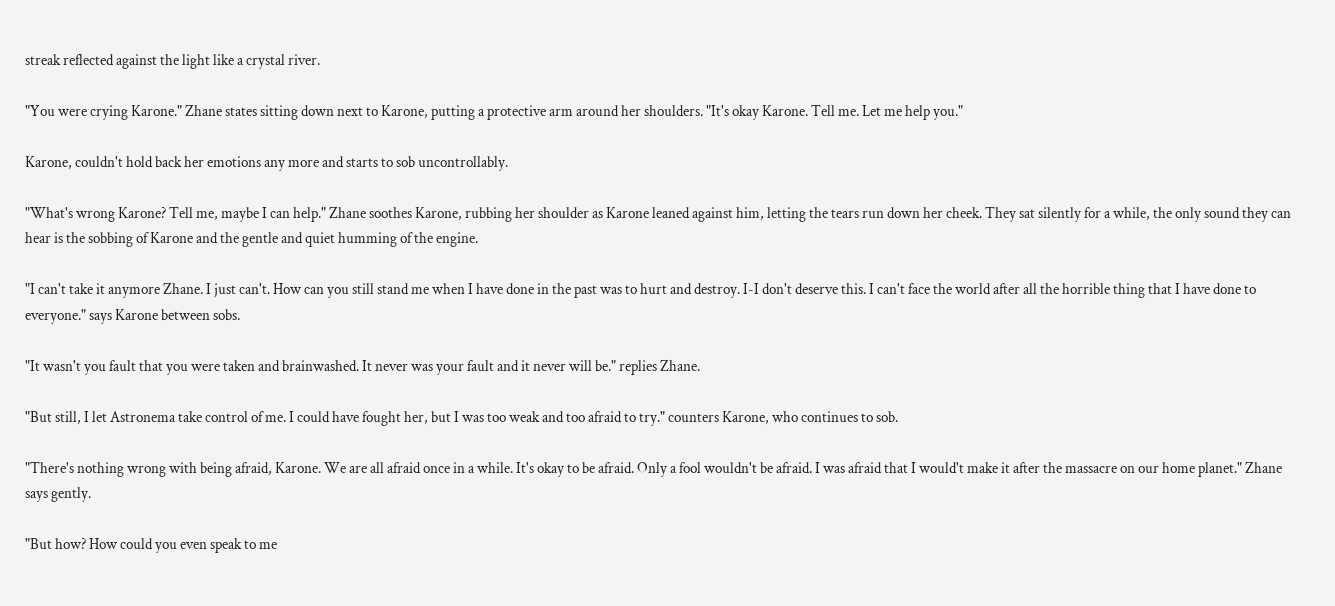streak reflected against the light like a crystal river.

"You were crying Karone." Zhane states sitting down next to Karone, putting a protective arm around her shoulders. "It's okay Karone. Tell me. Let me help you."

Karone, couldn't hold back her emotions any more and starts to sob uncontrollably.

"What's wrong Karone? Tell me, maybe I can help." Zhane soothes Karone, rubbing her shoulder as Karone leaned against him, letting the tears run down her cheek. They sat silently for a while, the only sound they can hear is the sobbing of Karone and the gentle and quiet humming of the engine.

"I can't take it anymore Zhane. I just can't. How can you still stand me when I have done in the past was to hurt and destroy. I-I don't deserve this. I can't face the world after all the horrible thing that I have done to everyone." says Karone between sobs.

"It wasn't you fault that you were taken and brainwashed. It never was your fault and it never will be." replies Zhane.

"But still, I let Astronema take control of me. I could have fought her, but I was too weak and too afraid to try." counters Karone, who continues to sob.

"There's nothing wrong with being afraid, Karone. We are all afraid once in a while. It's okay to be afraid. Only a fool wouldn't be afraid. I was afraid that I would't make it after the massacre on our home planet." Zhane says gently.

"But how? How could you even speak to me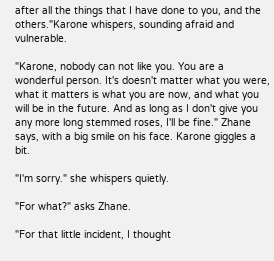after all the things that I have done to you, and the others."Karone whispers, sounding afraid and vulnerable.

"Karone, nobody can not like you. You are a wonderful person. It's doesn't matter what you were, what it matters is what you are now, and what you will be in the future. And as long as I don't give you any more long stemmed roses, I'll be fine." Zhane says, with a big smile on his face. Karone giggles a bit.

"I'm sorry." she whispers quietly.

"For what?" asks Zhane.

"For that little incident, I thought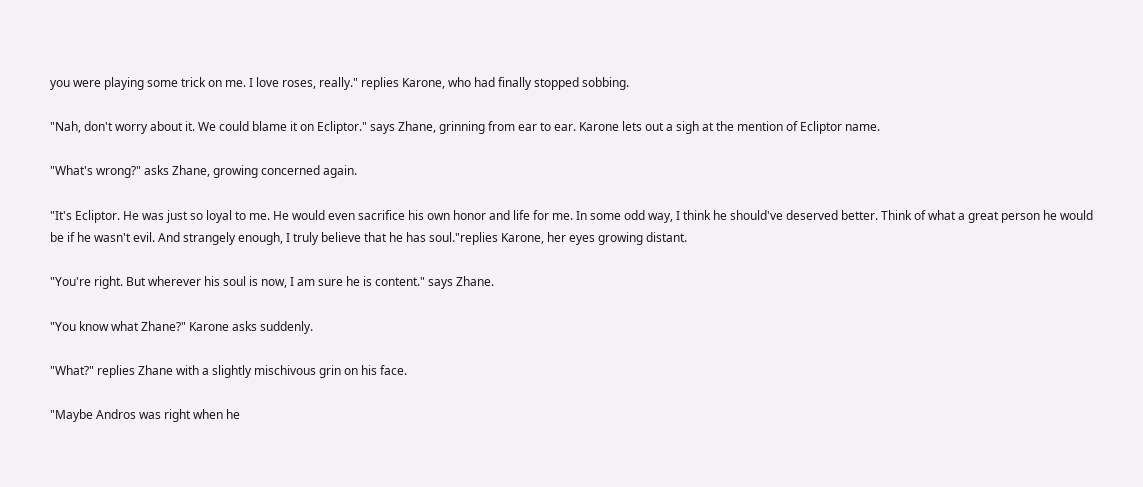you were playing some trick on me. I love roses, really." replies Karone, who had finally stopped sobbing.

"Nah, don't worry about it. We could blame it on Ecliptor." says Zhane, grinning from ear to ear. Karone lets out a sigh at the mention of Ecliptor name.

"What's wrong?" asks Zhane, growing concerned again.

"It's Ecliptor. He was just so loyal to me. He would even sacrifice his own honor and life for me. In some odd way, I think he should've deserved better. Think of what a great person he would be if he wasn't evil. And strangely enough, I truly believe that he has soul."replies Karone, her eyes growing distant.

"You're right. But wherever his soul is now, I am sure he is content." says Zhane.

"You know what Zhane?" Karone asks suddenly.

"What?" replies Zhane with a slightly mischivous grin on his face.

"Maybe Andros was right when he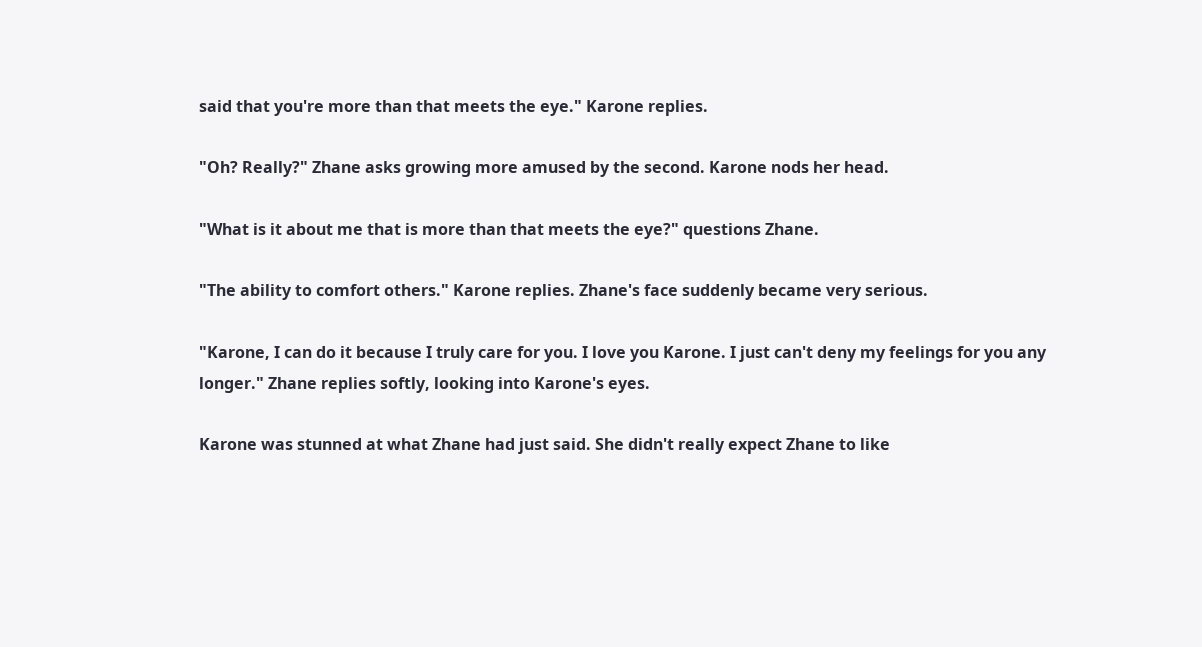said that you're more than that meets the eye." Karone replies.

"Oh? Really?" Zhane asks growing more amused by the second. Karone nods her head.

"What is it about me that is more than that meets the eye?" questions Zhane.

"The ability to comfort others." Karone replies. Zhane's face suddenly became very serious.

"Karone, I can do it because I truly care for you. I love you Karone. I just can't deny my feelings for you any longer." Zhane replies softly, looking into Karone's eyes.

Karone was stunned at what Zhane had just said. She didn't really expect Zhane to like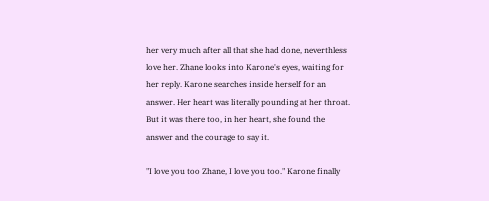her very much after all that she had done, neverthless love her. Zhane looks into Karone's eyes, waiting for her reply. Karone searches inside herself for an answer. Her heart was literally pounding at her throat. But it was there too, in her heart, she found the answer and the courage to say it.

"I love you too Zhane, I love you too." Karone finally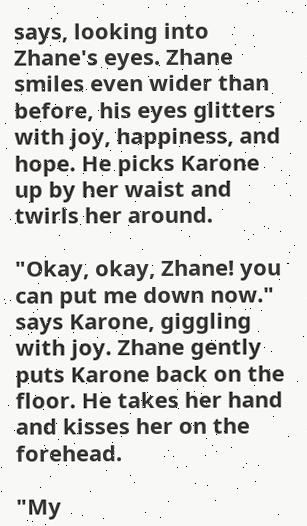says, looking into Zhane's eyes. Zhane smiles even wider than before, his eyes glitters with joy, happiness, and hope. He picks Karone up by her waist and twirls her around.

"Okay, okay, Zhane! you can put me down now." says Karone, giggling with joy. Zhane gently puts Karone back on the floor. He takes her hand and kisses her on the forehead.

"My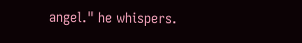angel." he whispers.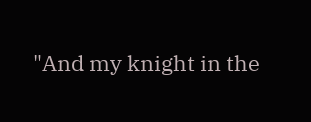"And my knight in the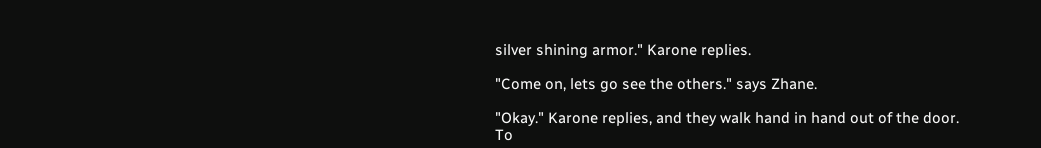silver shining armor." Karone replies.

"Come on, lets go see the others." says Zhane.

"Okay." Karone replies, and they walk hand in hand out of the door. To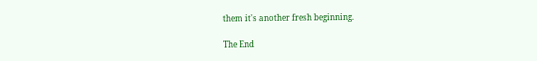them it's another fresh beginning.

The End